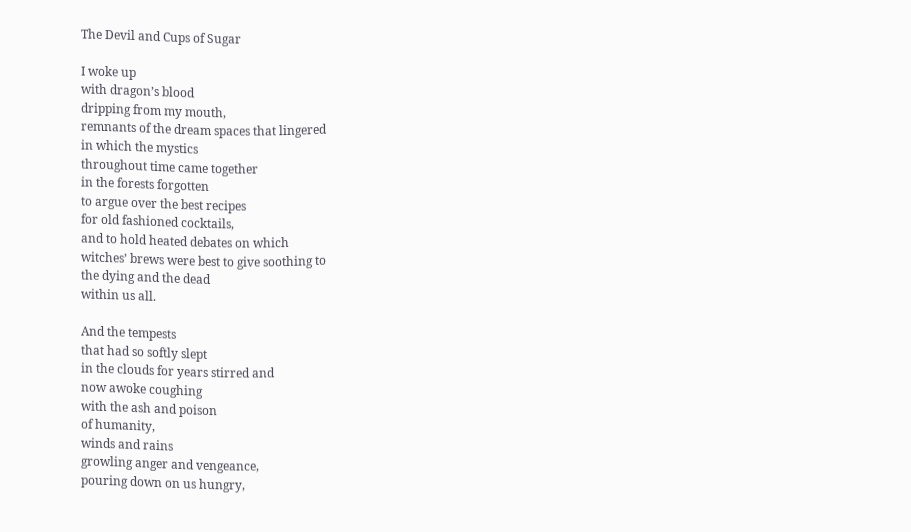The Devil and Cups of Sugar

I woke up
with dragon’s blood
dripping from my mouth,
remnants of the dream spaces that lingered
in which the mystics
throughout time came together
in the forests forgotten
to argue over the best recipes
for old fashioned cocktails,
and to hold heated debates on which
witches’ brews were best to give soothing to
the dying and the dead
within us all.

And the tempests
that had so softly slept
in the clouds for years stirred and
now awoke coughing
with the ash and poison
of humanity,
winds and rains
growling anger and vengeance,
pouring down on us hungry,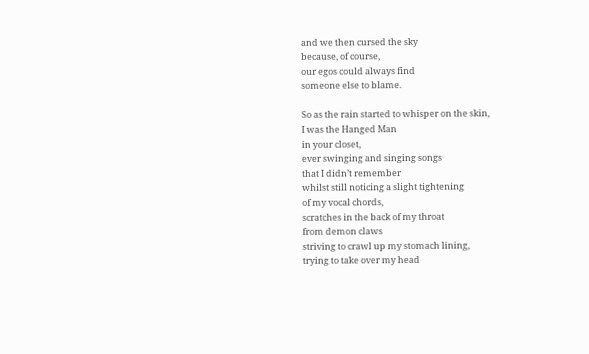and we then cursed the sky
because, of course,
our egos could always find
someone else to blame.

So as the rain started to whisper on the skin,
I was the Hanged Man
in your closet,
ever swinging and singing songs
that I didn’t remember
whilst still noticing a slight tightening
of my vocal chords,
scratches in the back of my throat
from demon claws
striving to crawl up my stomach lining,
trying to take over my head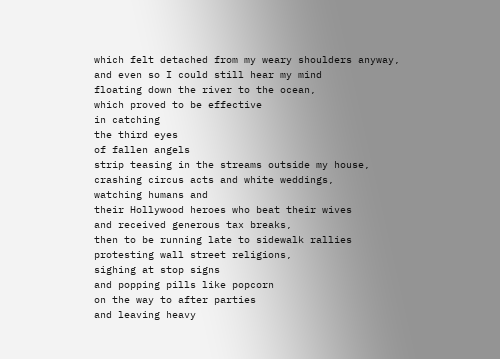which felt detached from my weary shoulders anyway,
and even so I could still hear my mind
floating down the river to the ocean,
which proved to be effective
in catching
the third eyes
of fallen angels
strip teasing in the streams outside my house,
crashing circus acts and white weddings,
watching humans and
their Hollywood heroes who beat their wives
and received generous tax breaks,
then to be running late to sidewalk rallies
protesting wall street religions,
sighing at stop signs
and popping pills like popcorn
on the way to after parties
and leaving heavy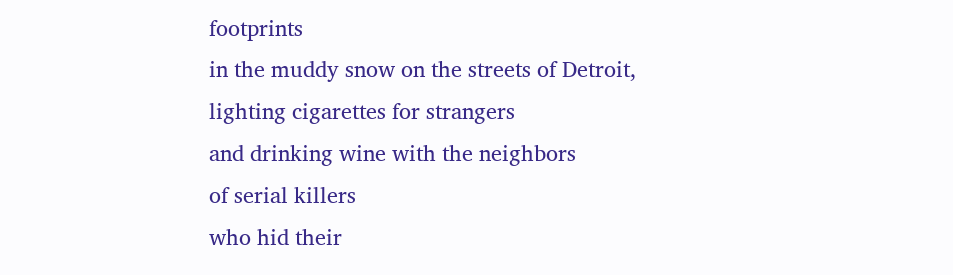footprints
in the muddy snow on the streets of Detroit,
lighting cigarettes for strangers
and drinking wine with the neighbors
of serial killers
who hid their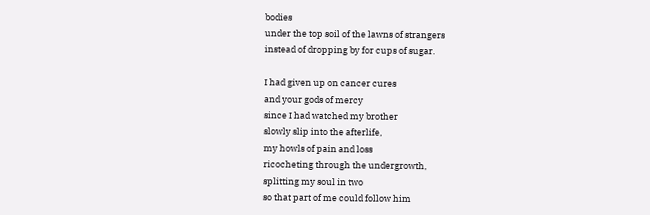bodies
under the top soil of the lawns of strangers
instead of dropping by for cups of sugar.

I had given up on cancer cures
and your gods of mercy
since I had watched my brother
slowly slip into the afterlife,
my howls of pain and loss
ricocheting through the undergrowth,
splitting my soul in two
so that part of me could follow him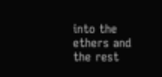into the ethers and
the rest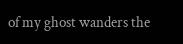of my ghost wanders the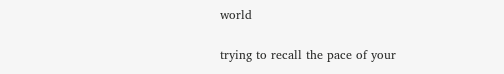world

trying to recall the pace of your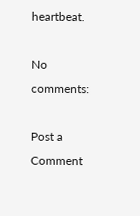heartbeat.

No comments:

Post a Comment